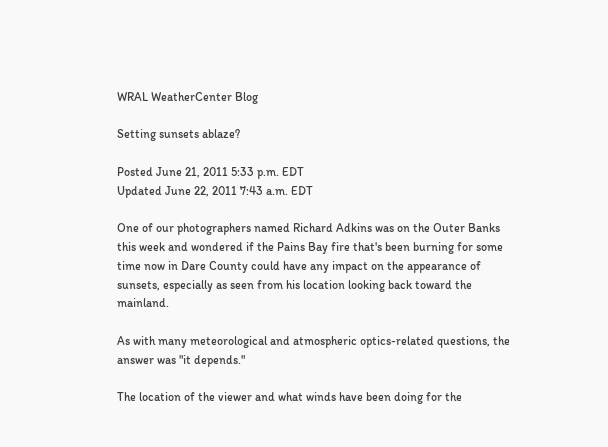WRAL WeatherCenter Blog

Setting sunsets ablaze?

Posted June 21, 2011 5:33 p.m. EDT
Updated June 22, 2011 7:43 a.m. EDT

One of our photographers named Richard Adkins was on the Outer Banks this week and wondered if the Pains Bay fire that's been burning for some time now in Dare County could have any impact on the appearance of sunsets, especially as seen from his location looking back toward the mainland.

As with many meteorological and atmospheric optics-related questions, the answer was "it depends."

The location of the viewer and what winds have been doing for the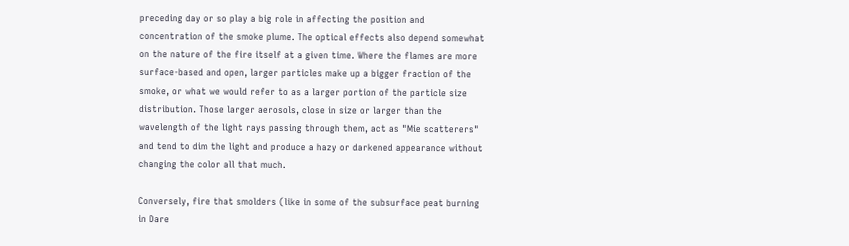preceding day or so play a big role in affecting the position and concentration of the smoke plume. The optical effects also depend somewhat on the nature of the fire itself at a given time. Where the flames are more surface-based and open, larger particles make up a bigger fraction of the smoke, or what we would refer to as a larger portion of the particle size distribution. Those larger aerosols, close in size or larger than the wavelength of the light rays passing through them, act as "Mie scatterers" and tend to dim the light and produce a hazy or darkened appearance without changing the color all that much.

Conversely, fire that smolders (like in some of the subsurface peat burning in Dare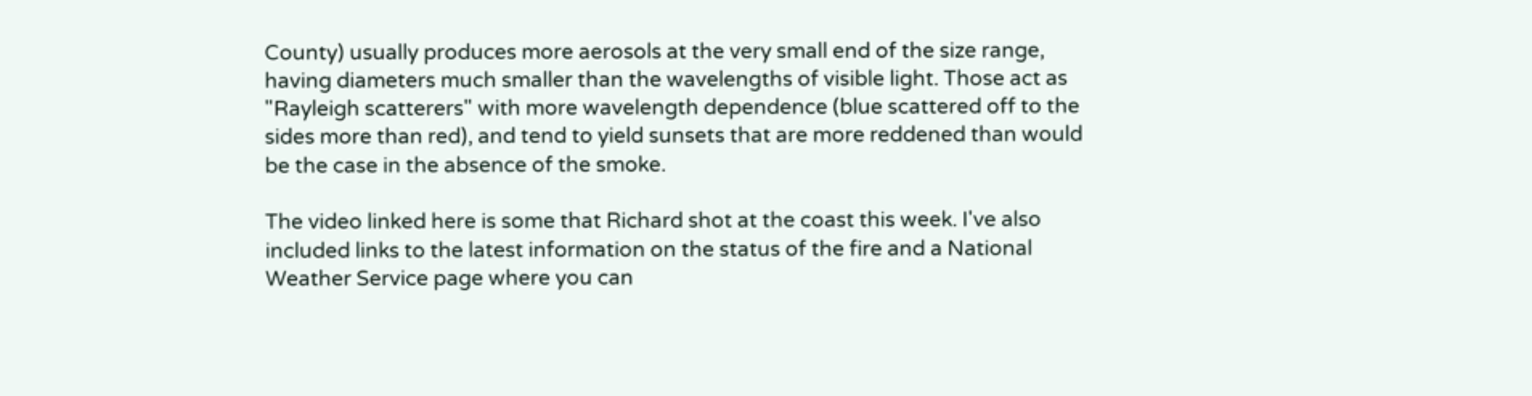County) usually produces more aerosols at the very small end of the size range, having diameters much smaller than the wavelengths of visible light. Those act as "Rayleigh scatterers" with more wavelength dependence (blue scattered off to the sides more than red), and tend to yield sunsets that are more reddened than would be the case in the absence of the smoke.

The video linked here is some that Richard shot at the coast this week. I've also included links to the latest information on the status of the fire and a National Weather Service page where you can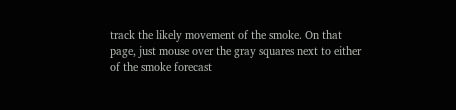track the likely movement of the smoke. On that page, just mouse over the gray squares next to either of the smoke forecast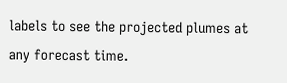labels to see the projected plumes at any forecast time.